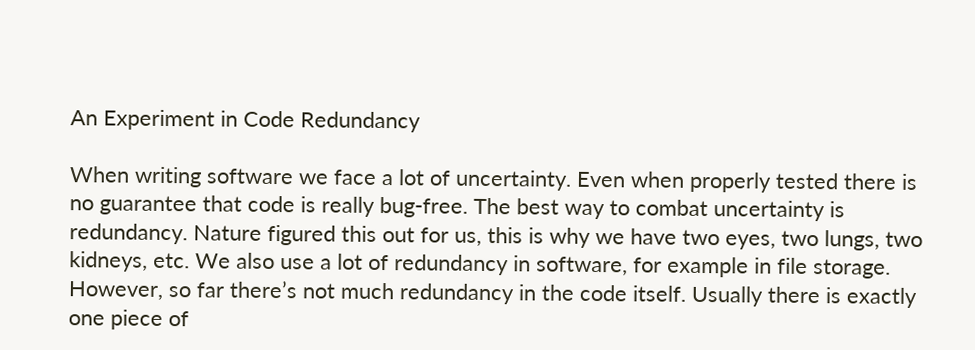An Experiment in Code Redundancy

When writing software we face a lot of uncertainty. Even when properly tested there is no guarantee that code is really bug-free. The best way to combat uncertainty is redundancy. Nature figured this out for us, this is why we have two eyes, two lungs, two kidneys, etc. We also use a lot of redundancy in software, for example in file storage. However, so far there’s not much redundancy in the code itself. Usually there is exactly one piece of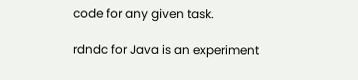code for any given task.

rdndc for Java is an experiment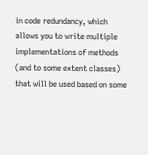in code redundancy, which allows you to write multiple implementations of methods (and to some extent classes) that will be used based on some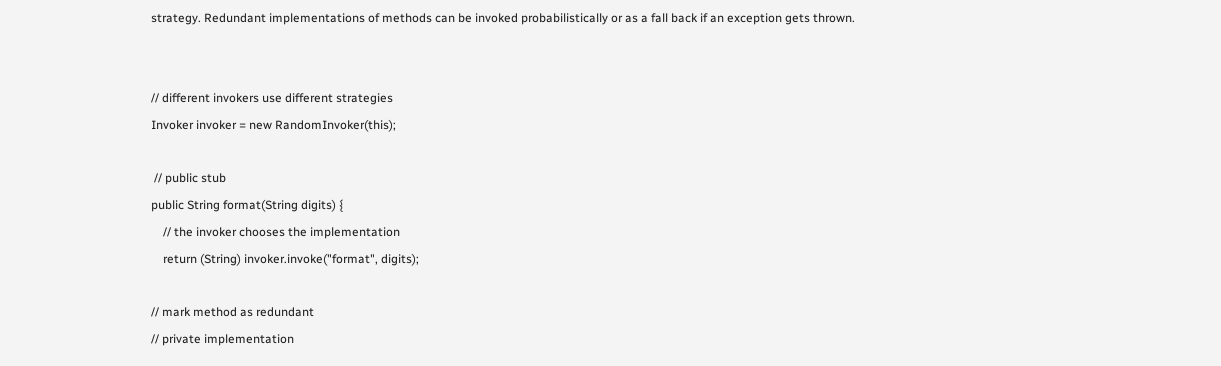strategy. Redundant implementations of methods can be invoked probabilistically or as a fall back if an exception gets thrown.


// different invokers use different strategies
Invoker invoker = new RandomInvoker(this);

 // public stub
public String format(String digits) {
    // the invoker chooses the implementation
    return (String) invoker.invoke("format", digits);

// mark method as redundant
// private implementation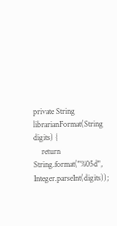private String librarianFormat(String digits) {
    return String.format("%05d", Integer.parseInt(digits));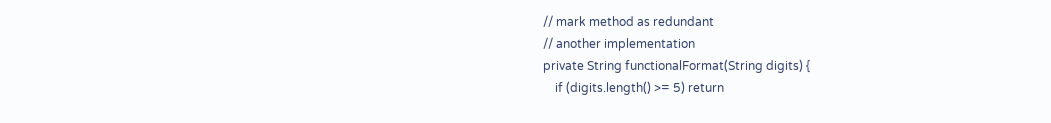// mark method as redundant
// another implementation
private String functionalFormat(String digits) {
    if (digits.length() >= 5) return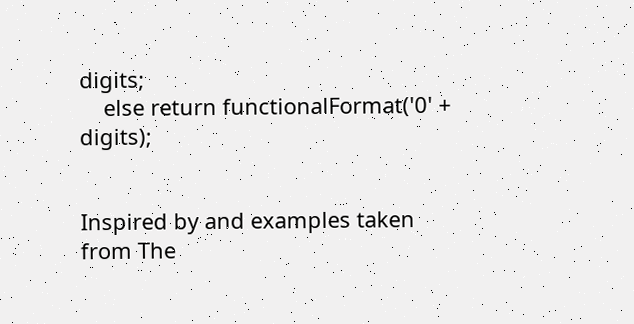digits;
    else return functionalFormat('0' + digits);


Inspired by and examples taken from The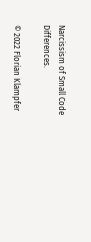Narcissism of Small Code Differences.

© 2022 Florian Klampfer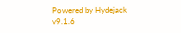Powered by Hydejack v9.1.6